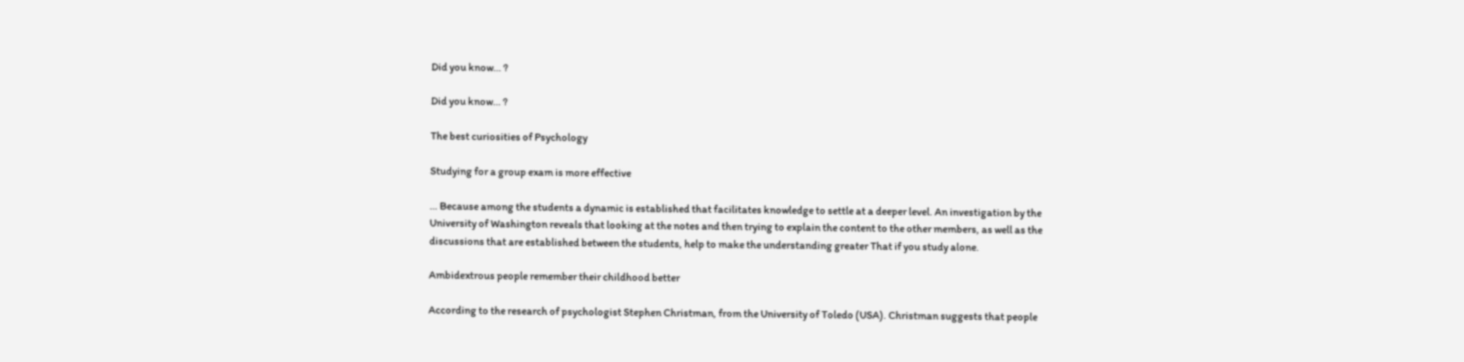Did you know… ?

Did you know… ?

The best curiosities of Psychology

Studying for a group exam is more effective

… Because among the students a dynamic is established that facilitates knowledge to settle at a deeper level. An investigation by the University of Washington reveals that looking at the notes and then trying to explain the content to the other members, as well as the discussions that are established between the students, help to make the understanding greater That if you study alone.

Ambidextrous people remember their childhood better

According to the research of psychologist Stephen Christman, from the University of Toledo (USA). Christman suggests that people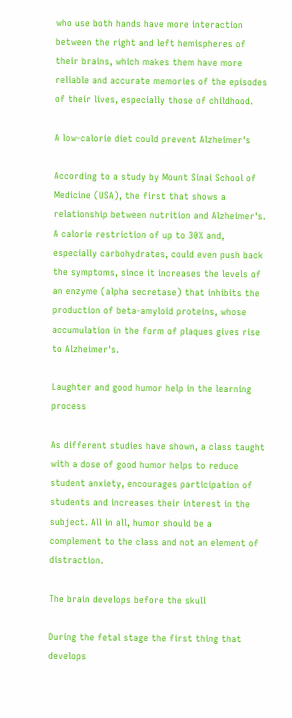who use both hands have more interaction between the right and left hemispheres of their brains, which makes them have more reliable and accurate memories of the episodes of their lives, especially those of childhood.

A low-calorie diet could prevent Alzheimer's

According to a study by Mount Sinai School of Medicine (USA), the first that shows a relationship between nutrition and Alzheimer's. A calorie restriction of up to 30% and, especially carbohydrates, could even push back the symptoms, since it increases the levels of an enzyme (alpha secretase) that inhibits the production of beta-amyloid proteins, whose accumulation in the form of plaques gives rise to Alzheimer's.

Laughter and good humor help in the learning process

As different studies have shown, a class taught with a dose of good humor helps to reduce student anxiety, encourages participation of students and increases their interest in the subject. All in all, humor should be a complement to the class and not an element of distraction.

The brain develops before the skull

During the fetal stage the first thing that develops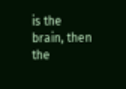is the brain, then the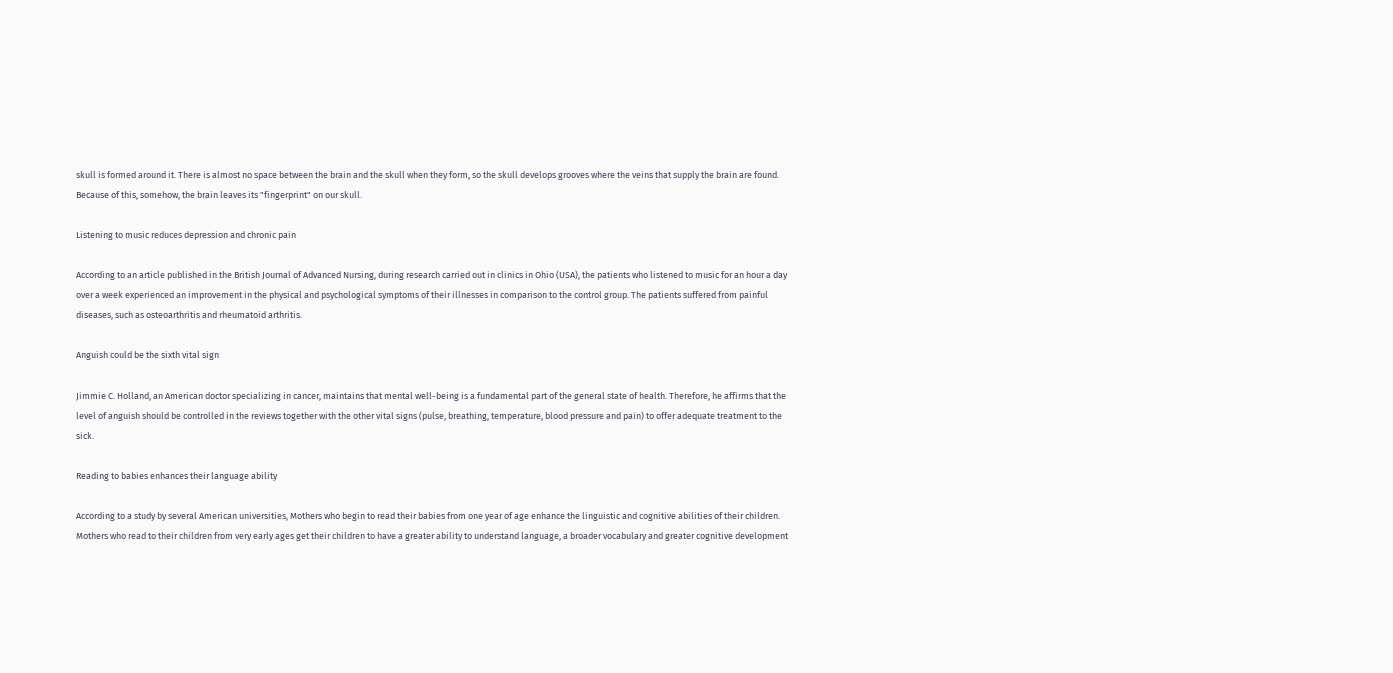skull is formed around it. There is almost no space between the brain and the skull when they form, so the skull develops grooves where the veins that supply the brain are found. Because of this, somehow, the brain leaves its "fingerprint" on our skull.

Listening to music reduces depression and chronic pain

According to an article published in the British Journal of Advanced Nursing, during research carried out in clinics in Ohio (USA), the patients who listened to music for an hour a day over a week experienced an improvement in the physical and psychological symptoms of their illnesses in comparison to the control group. The patients suffered from painful diseases, such as osteoarthritis and rheumatoid arthritis.

Anguish could be the sixth vital sign

Jimmie C. Holland, an American doctor specializing in cancer, maintains that mental well-being is a fundamental part of the general state of health. Therefore, he affirms that the level of anguish should be controlled in the reviews together with the other vital signs (pulse, breathing, temperature, blood pressure and pain) to offer adequate treatment to the sick.

Reading to babies enhances their language ability

According to a study by several American universities, Mothers who begin to read their babies from one year of age enhance the linguistic and cognitive abilities of their children. Mothers who read to their children from very early ages get their children to have a greater ability to understand language, a broader vocabulary and greater cognitive development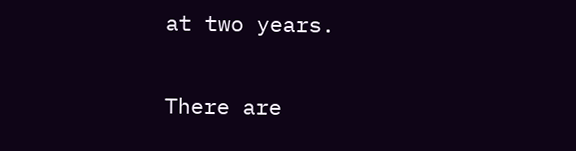at two years.

There are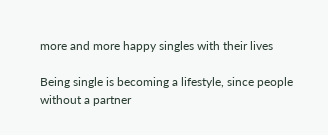more and more happy singles with their lives

Being single is becoming a lifestyle, since people without a partner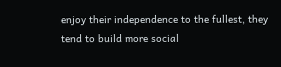enjoy their independence to the fullest, they tend to build more social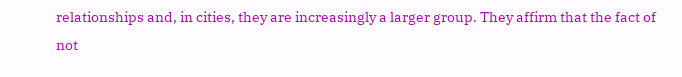relationships and, in cities, they are increasingly a larger group. They affirm that the fact of not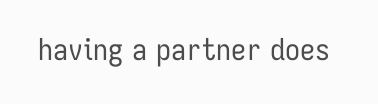having a partner does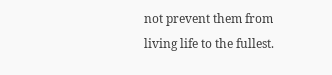not prevent them from living life to the fullest.